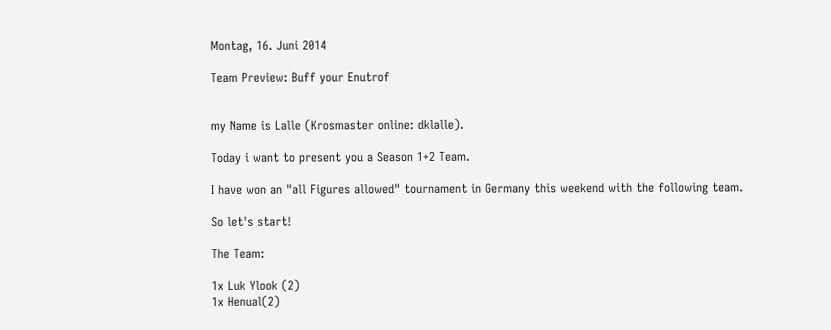Montag, 16. Juni 2014

Team Preview: Buff your Enutrof


my Name is Lalle (Krosmaster online: dklalle).

Today i want to present you a Season 1+2 Team.

I have won an "all Figures allowed" tournament in Germany this weekend with the following team.

So let's start!

The Team:

1x Luk Ylook (2)
1x Henual(2)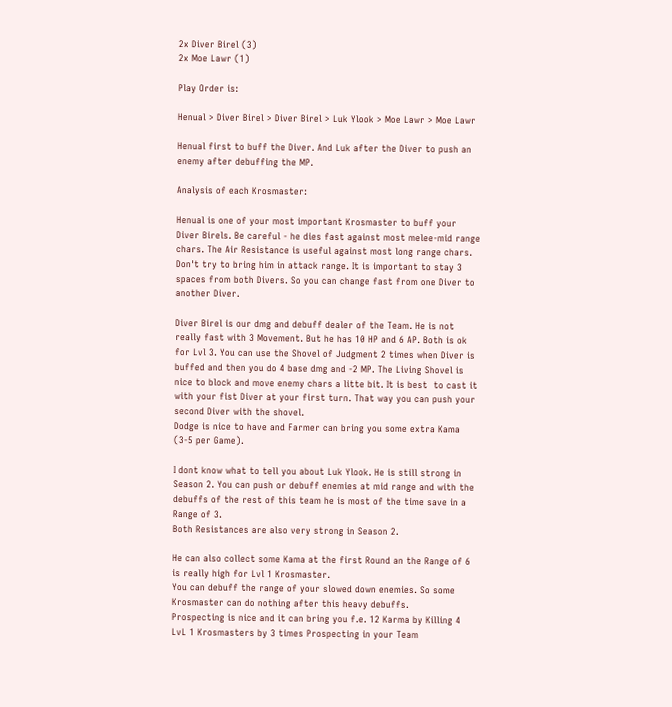2x Diver Birel (3)
2x Moe Lawr (1)

Play Order is:

Henual > Diver Birel > Diver Birel > Luk Ylook > Moe Lawr > Moe Lawr

Henual first to buff the Diver. And Luk after the Diver to push an enemy after debuffing the MP.

Analysis of each Krosmaster:

Henual is one of your most important Krosmaster to buff your Diver Birels. Be careful - he dies fast against most melee-mid range chars. The Air Resistance is useful against most long range chars. Don't try to bring him in attack range. It is important to stay 3 spaces from both Divers. So you can change fast from one Diver to another Diver.

Diver Birel is our dmg and debuff dealer of the Team. He is not really fast with 3 Movement. But he has 10 HP and 6 AP. Both is ok for Lvl 3. You can use the Shovel of Judgment 2 times when Diver is buffed and then you do 4 base dmg and -2 MP. The Living Shovel is nice to block and move enemy chars a litte bit. It is best  to cast it with your fist Diver at your first turn. That way you can push your second Diver with the shovel.
Dodge is nice to have and Farmer can bring you some extra Kama (3-5 per Game).

I dont know what to tell you about Luk Ylook. He is still strong in Season 2. You can push or debuff enemies at mid range and with the debuffs of the rest of this team he is most of the time save in a Range of 3.
Both Resistances are also very strong in Season 2.

He can also collect some Kama at the first Round an the Range of 6 is really high for Lvl 1 Krosmaster.
You can debuff the range of your slowed down enemies. So some Krosmaster can do nothing after this heavy debuffs.
Prospecting is nice and it can bring you f.e. 12 Karma by Killing 4 LvL 1 Krosmasters by 3 times Prospecting in your Team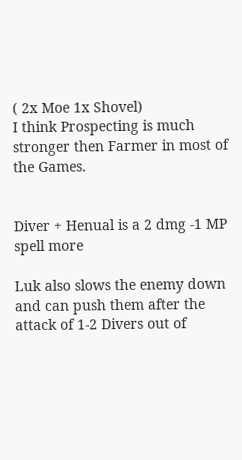( 2x Moe 1x Shovel)
I think Prospecting is much stronger then Farmer in most of the Games.


Diver + Henual is a 2 dmg -1 MP spell more

Luk also slows the enemy down and can push them after the  attack of 1-2 Divers out of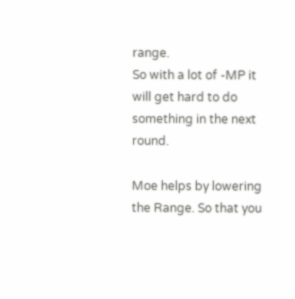range.
So with a lot of -MP it will get hard to do something in the next round.

Moe helps by lowering the Range. So that you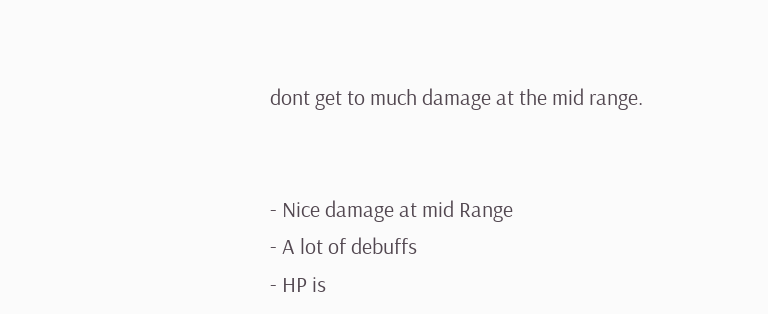dont get to much damage at the mid range.


- Nice damage at mid Range
- A lot of debuffs
- HP is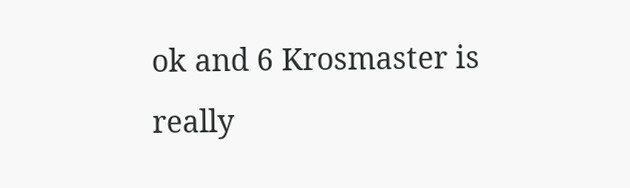ok and 6 Krosmaster is really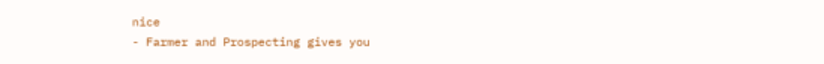nice
- Farmer and Prospecting gives you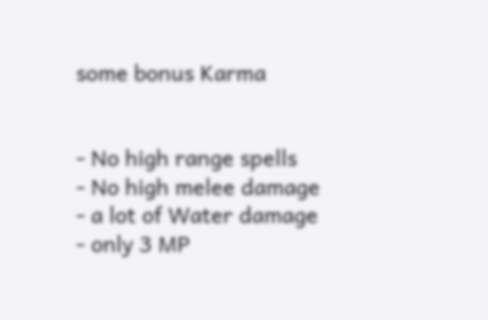some bonus Karma


- No high range spells
- No high melee damage
- a lot of Water damage
- only 3 MP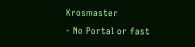Krosmaster
- No Portal or fast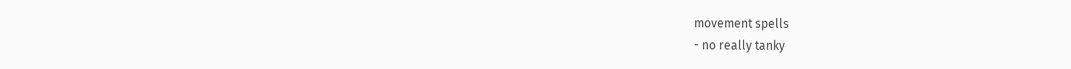movement spells
- no really tanky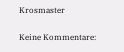Krosmaster

Keine Kommentare: